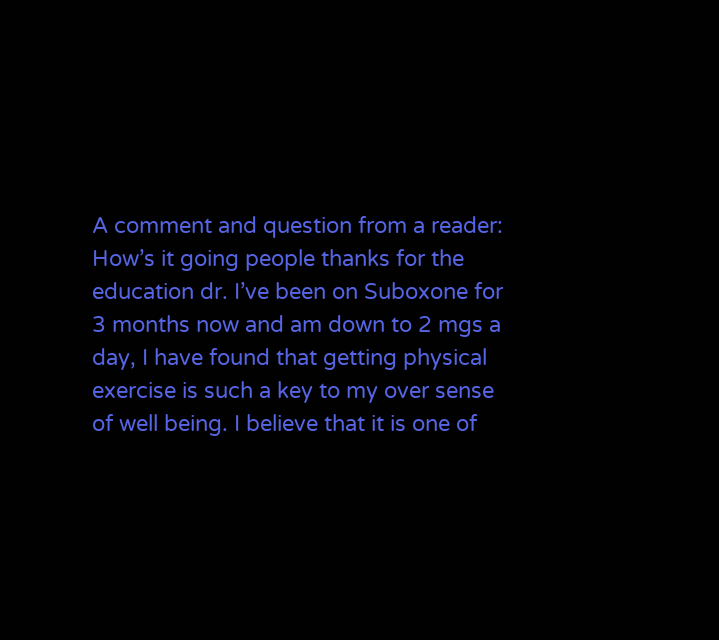A comment and question from a reader:
How’s it going people thanks for the education dr. I’ve been on Suboxone for 3 months now and am down to 2 mgs a day, I have found that getting physical exercise is such a key to my over sense of well being. I believe that it is one of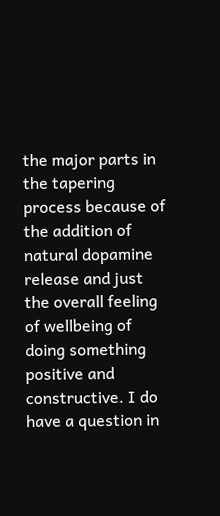the major parts in the tapering process because of the addition of natural dopamine release and just the overall feeling of wellbeing of doing something positive and constructive. I do have a question in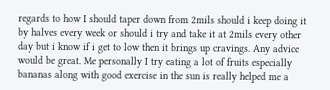regards to how I should taper down from 2mils should i keep doing it by halves every week or should i try and take it at 2mils every other day but i know if i get to low then it brings up cravings. Any advice would be great. Me personally I try eating a lot of fruits especially bananas along with good exercise in the sun is really helped me a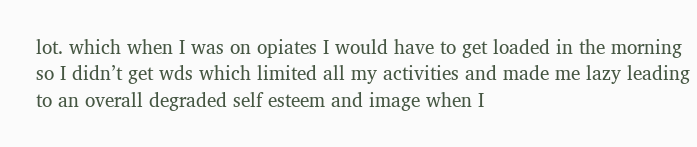lot. which when I was on opiates I would have to get loaded in the morning so I didn’t get wds which limited all my activities and made me lazy leading to an overall degraded self esteem and image when I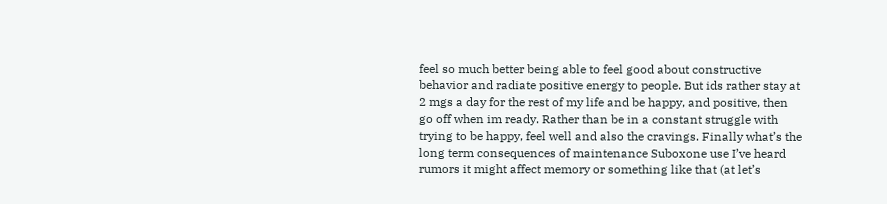feel so much better being able to feel good about constructive behavior and radiate positive energy to people. But ids rather stay at 2 mgs a day for the rest of my life and be happy, and positive, then go off when im ready. Rather than be in a constant struggle with trying to be happy, feel well and also the cravings. Finally what’s the long term consequences of maintenance Suboxone use I’ve heard rumors it might affect memory or something like that (at let’s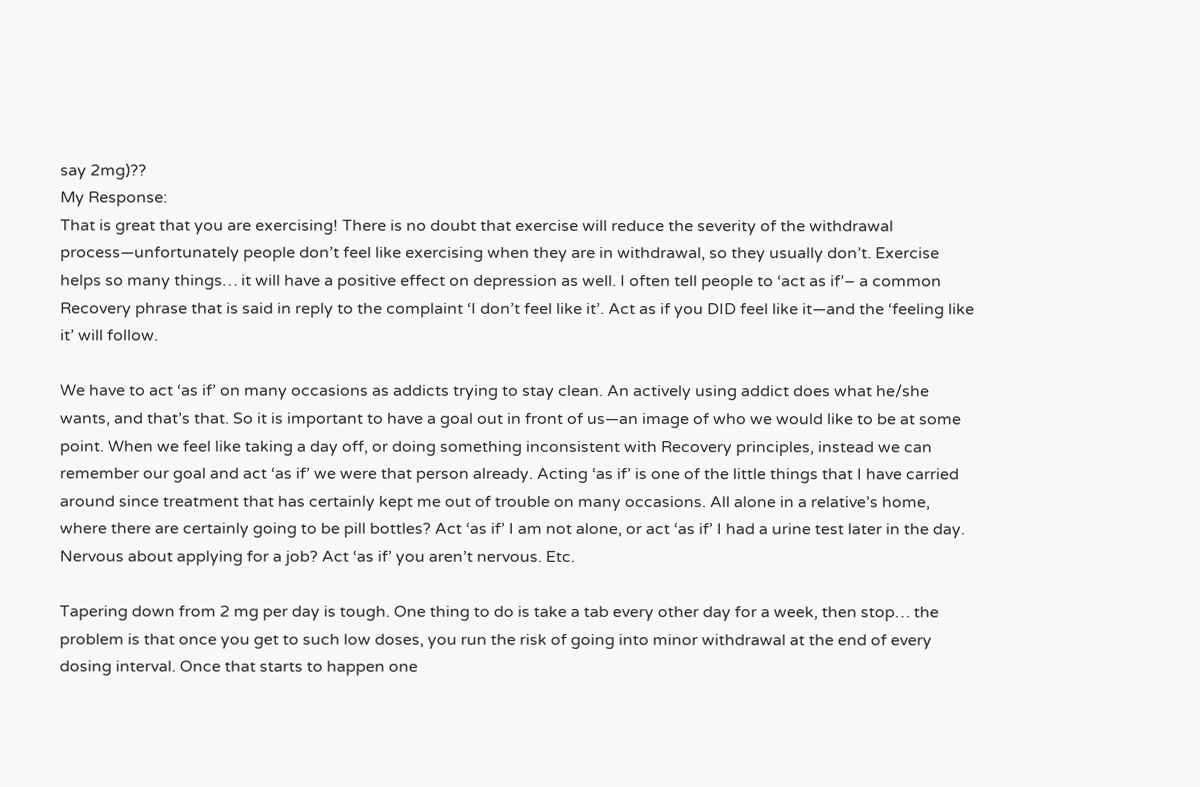say 2mg)??
My Response:
That is great that you are exercising! There is no doubt that exercise will reduce the severity of the withdrawal process—unfortunately people don’t feel like exercising when they are in withdrawal, so they usually don’t. Exercise helps so many things… it will have a positive effect on depression as well. I often tell people to ‘act as if’– a common Recovery phrase that is said in reply to the complaint ‘I don’t feel like it’. Act as if you DID feel like it—and the ‘feeling like it’ will follow.

We have to act ‘as if’ on many occasions as addicts trying to stay clean. An actively using addict does what he/she wants, and that’s that. So it is important to have a goal out in front of us—an image of who we would like to be at some point. When we feel like taking a day off, or doing something inconsistent with Recovery principles, instead we can remember our goal and act ‘as if’ we were that person already. Acting ‘as if’ is one of the little things that I have carried around since treatment that has certainly kept me out of trouble on many occasions. All alone in a relative’s home, where there are certainly going to be pill bottles? Act ‘as if’ I am not alone, or act ‘as if’ I had a urine test later in the day. Nervous about applying for a job? Act ‘as if’ you aren’t nervous. Etc.

Tapering down from 2 mg per day is tough. One thing to do is take a tab every other day for a week, then stop… the problem is that once you get to such low doses, you run the risk of going into minor withdrawal at the end of every dosing interval. Once that starts to happen one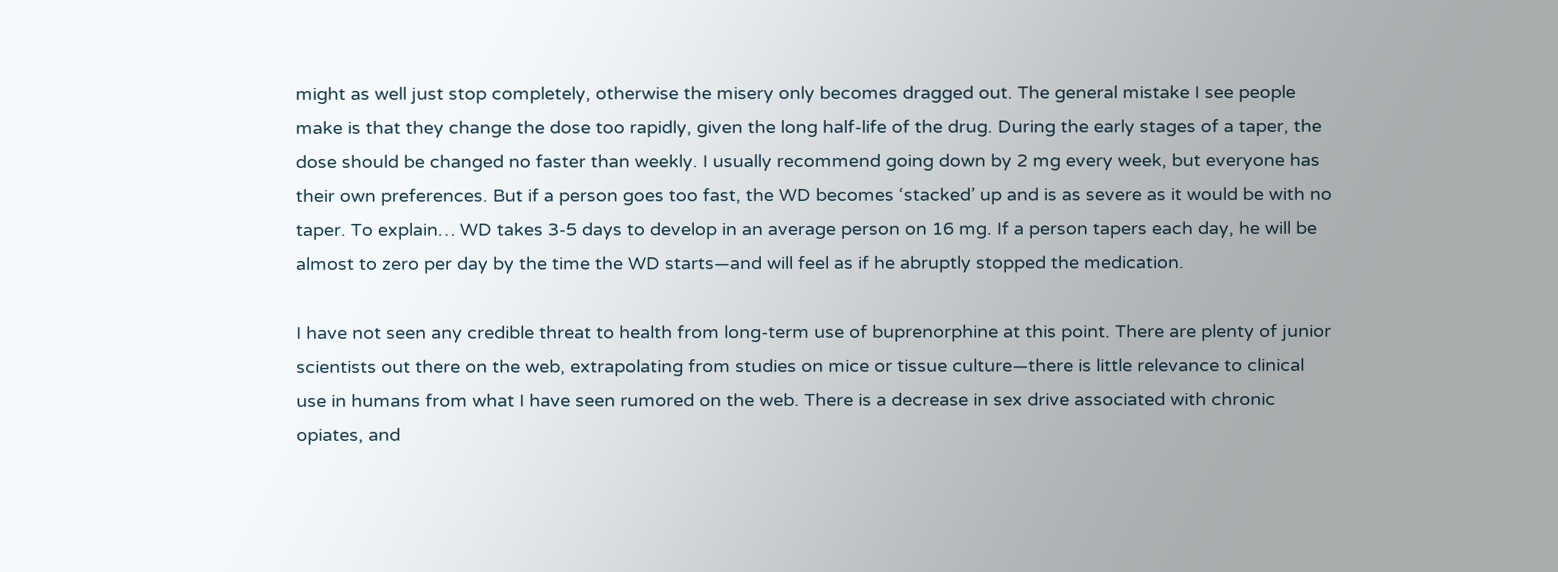might as well just stop completely, otherwise the misery only becomes dragged out. The general mistake I see people make is that they change the dose too rapidly, given the long half-life of the drug. During the early stages of a taper, the dose should be changed no faster than weekly. I usually recommend going down by 2 mg every week, but everyone has their own preferences. But if a person goes too fast, the WD becomes ‘stacked’ up and is as severe as it would be with no taper. To explain… WD takes 3-5 days to develop in an average person on 16 mg. If a person tapers each day, he will be almost to zero per day by the time the WD starts—and will feel as if he abruptly stopped the medication.

I have not seen any credible threat to health from long-term use of buprenorphine at this point. There are plenty of junior scientists out there on the web, extrapolating from studies on mice or tissue culture—there is little relevance to clinical use in humans from what I have seen rumored on the web. There is a decrease in sex drive associated with chronic opiates, and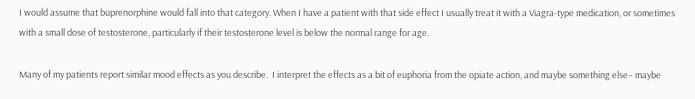I would assume that buprenorphine would fall into that category. When I have a patient with that side effect I usually treat it with a Viagra-type medication, or sometimes with a small dose of testosterone, particularly if their testosterone level is below the normal range for age.

Many of my patients report similar mood effects as you describe.  I interpret the effects as a bit of euphoria from the opiate action, and maybe something else– maybe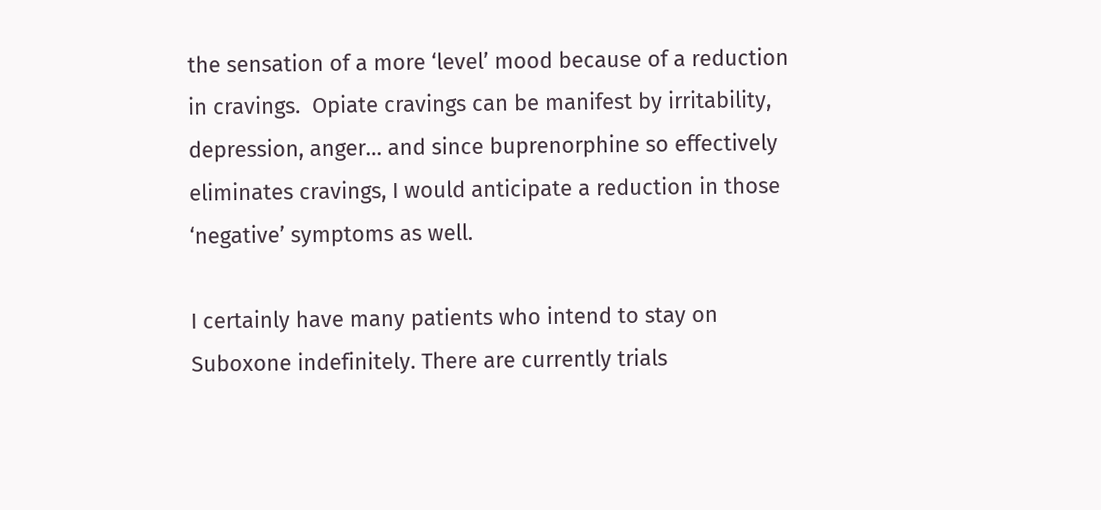the sensation of a more ‘level’ mood because of a reduction in cravings.  Opiate cravings can be manifest by irritability, depression, anger… and since buprenorphine so effectively eliminates cravings, I would anticipate a reduction in those ‘negative’ symptoms as well.

I certainly have many patients who intend to stay on Suboxone indefinitely. There are currently trials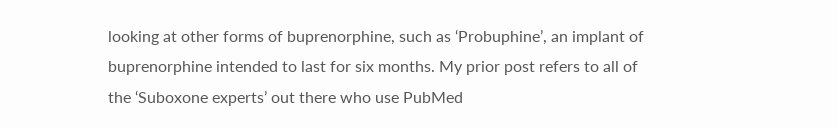looking at other forms of buprenorphine, such as ‘Probuphine’, an implant of buprenorphine intended to last for six months. My prior post refers to all of the ‘Suboxone experts’ out there who use PubMed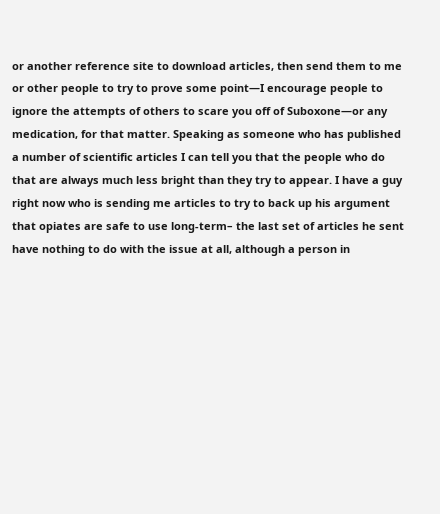or another reference site to download articles, then send them to me or other people to try to prove some point—I encourage people to ignore the attempts of others to scare you off of Suboxone—or any medication, for that matter. Speaking as someone who has published a number of scientific articles I can tell you that the people who do that are always much less bright than they try to appear. I have a guy right now who is sending me articles to try to back up his argument that opiates are safe to use long-term– the last set of articles he sent have nothing to do with the issue at all, although a person in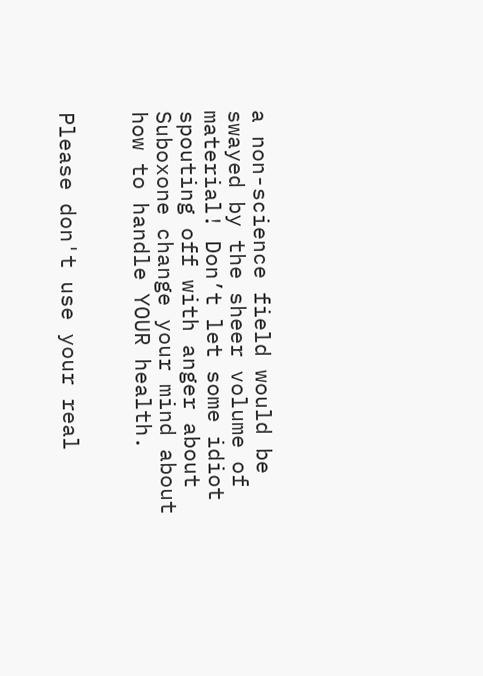a non-science field would be swayed by the sheer volume of material! Don’t let some idiot spouting off with anger about Suboxone change your mind about how to handle YOUR health.


Please don't use your real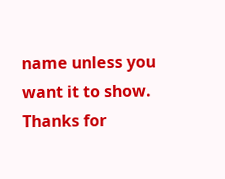name unless you want it to show. Thanks for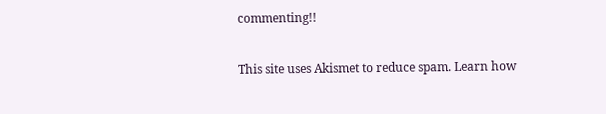commenting!!

This site uses Akismet to reduce spam. Learn how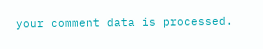your comment data is processed.